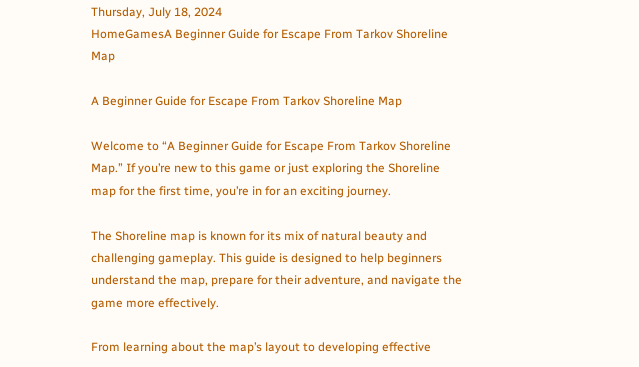Thursday, July 18, 2024
HomeGamesA Beginner Guide for Escape From Tarkov Shoreline Map

A Beginner Guide for Escape From Tarkov Shoreline Map

Welcome to “A Beginner Guide for Escape From Tarkov Shoreline Map.” If you’re new to this game or just exploring the Shoreline map for the first time, you’re in for an exciting journey.

The Shoreline map is known for its mix of natural beauty and challenging gameplay. This guide is designed to help beginners understand the map, prepare for their adventure, and navigate the game more effectively.

From learning about the map’s layout to developing effective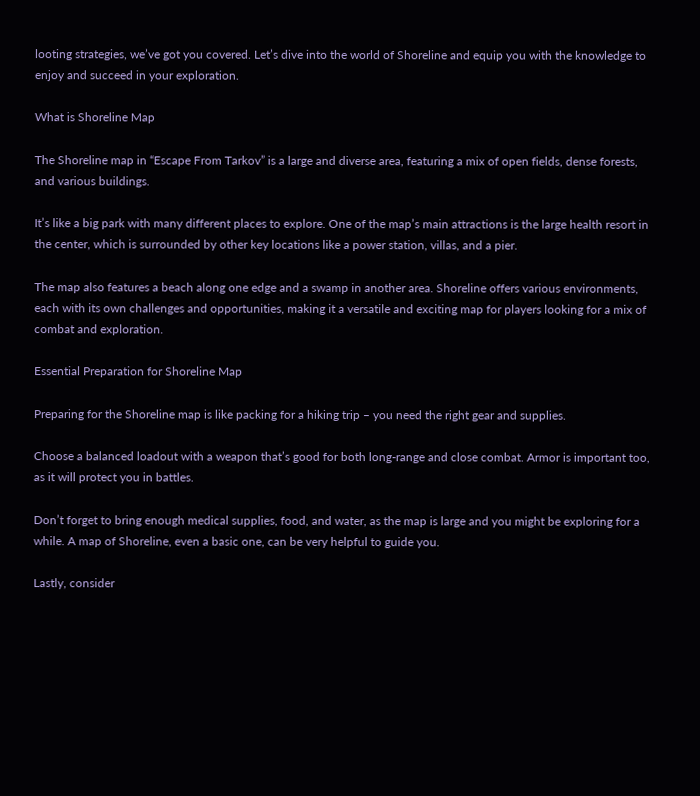looting strategies, we’ve got you covered. Let’s dive into the world of Shoreline and equip you with the knowledge to enjoy and succeed in your exploration.

What is Shoreline Map

The Shoreline map in “Escape From Tarkov” is a large and diverse area, featuring a mix of open fields, dense forests, and various buildings.

It’s like a big park with many different places to explore. One of the map’s main attractions is the large health resort in the center, which is surrounded by other key locations like a power station, villas, and a pier.

The map also features a beach along one edge and a swamp in another area. Shoreline offers various environments, each with its own challenges and opportunities, making it a versatile and exciting map for players looking for a mix of combat and exploration.

Essential Preparation for Shoreline Map

Preparing for the Shoreline map is like packing for a hiking trip – you need the right gear and supplies.

Choose a balanced loadout with a weapon that’s good for both long-range and close combat. Armor is important too, as it will protect you in battles.

Don’t forget to bring enough medical supplies, food, and water, as the map is large and you might be exploring for a while. A map of Shoreline, even a basic one, can be very helpful to guide you.

Lastly, consider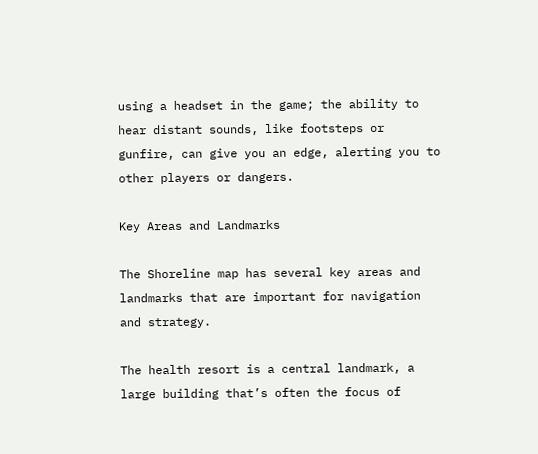using a headset in the game; the ability to hear distant sounds, like footsteps or gunfire, can give you an edge, alerting you to other players or dangers.

Key Areas and Landmarks

The Shoreline map has several key areas and landmarks that are important for navigation and strategy.

The health resort is a central landmark, a large building that’s often the focus of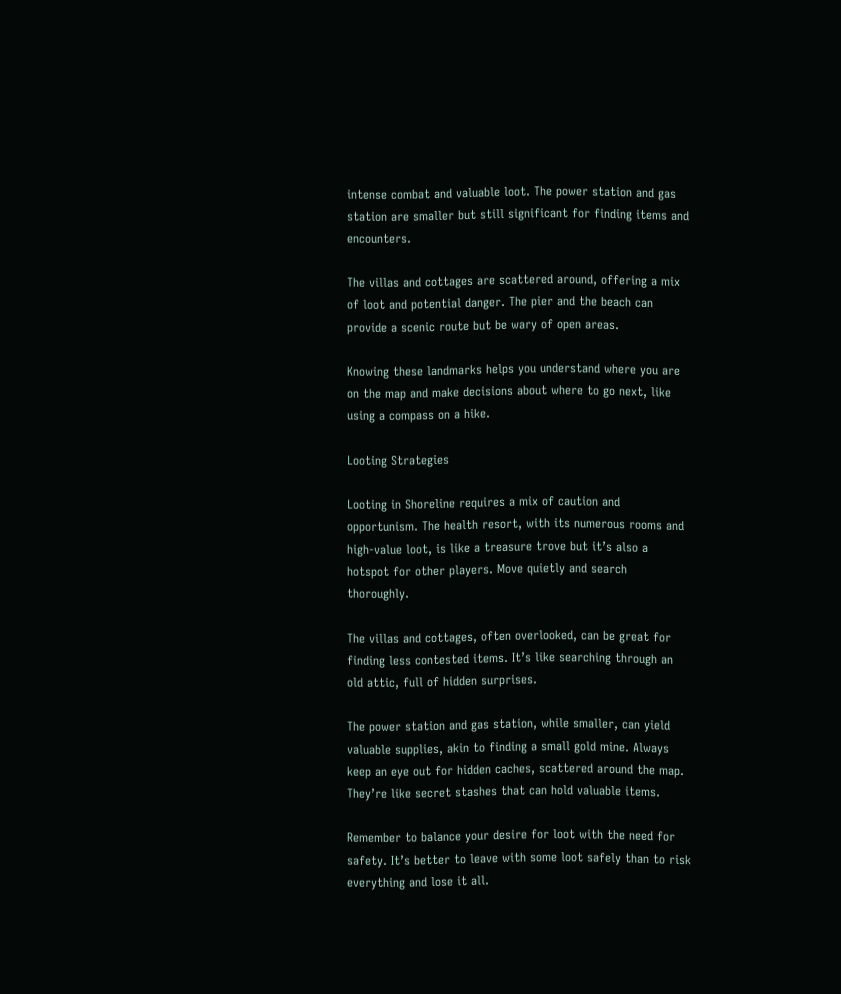intense combat and valuable loot. The power station and gas station are smaller but still significant for finding items and encounters.

The villas and cottages are scattered around, offering a mix of loot and potential danger. The pier and the beach can provide a scenic route but be wary of open areas.

Knowing these landmarks helps you understand where you are on the map and make decisions about where to go next, like using a compass on a hike.

Looting Strategies

Looting in Shoreline requires a mix of caution and opportunism. The health resort, with its numerous rooms and high-value loot, is like a treasure trove but it’s also a hotspot for other players. Move quietly and search thoroughly.

The villas and cottages, often overlooked, can be great for finding less contested items. It’s like searching through an old attic, full of hidden surprises.

The power station and gas station, while smaller, can yield valuable supplies, akin to finding a small gold mine. Always keep an eye out for hidden caches, scattered around the map. They’re like secret stashes that can hold valuable items.

Remember to balance your desire for loot with the need for safety. It’s better to leave with some loot safely than to risk everything and lose it all.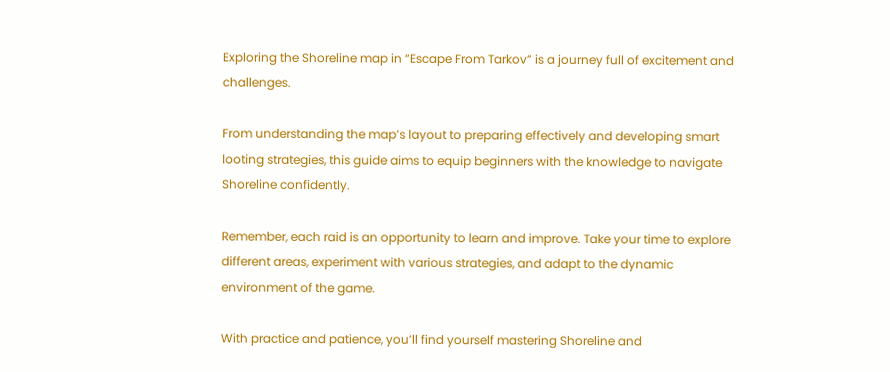Exploring the Shoreline map in “Escape From Tarkov” is a journey full of excitement and challenges.

From understanding the map’s layout to preparing effectively and developing smart looting strategies, this guide aims to equip beginners with the knowledge to navigate Shoreline confidently.

Remember, each raid is an opportunity to learn and improve. Take your time to explore different areas, experiment with various strategies, and adapt to the dynamic environment of the game.

With practice and patience, you’ll find yourself mastering Shoreline and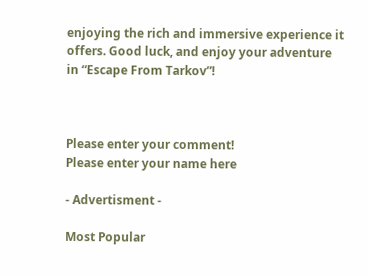enjoying the rich and immersive experience it offers. Good luck, and enjoy your adventure in “Escape From Tarkov”!



Please enter your comment!
Please enter your name here

- Advertisment -

Most Popular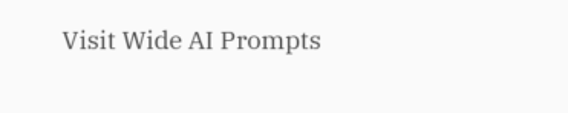Visit Wide AI Prompts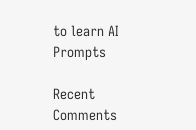to learn AI Prompts

Recent Comments